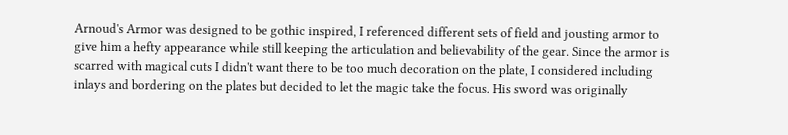Arnoud's Armor was designed to be gothic inspired, I referenced different sets of field and jousting armor to give him a hefty appearance while still keeping the articulation and believability of the gear. Since the armor is scarred with magical cuts I didn't want there to be too much decoration on the plate, I considered including inlays and bordering on the plates but decided to let the magic take the focus. His sword was originally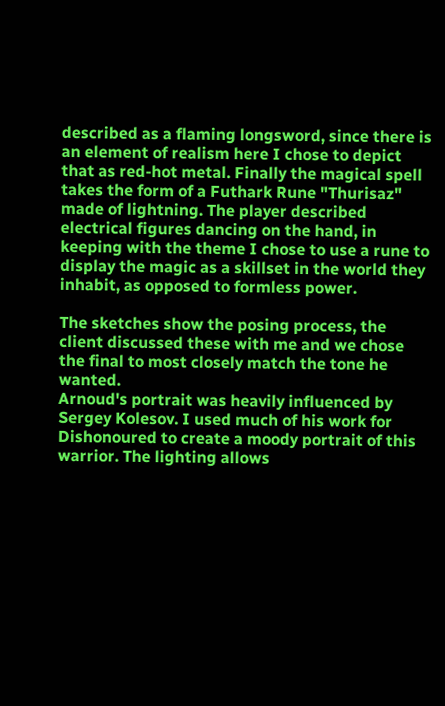described as a flaming longsword, since there is an element of realism here I chose to depict that as red-hot metal. Finally the magical spell takes the form of a Futhark Rune "Thurisaz" made of lightning. The player described electrical figures dancing on the hand, in keeping with the theme I chose to use a rune to display the magic as a skillset in the world they inhabit, as opposed to formless power.

The sketches show the posing process, the client discussed these with me and we chose the final to most closely match the tone he wanted.
Arnoud's portrait was heavily influenced by Sergey Kolesov. I used much of his work for Dishonoured to create a moody portrait of this warrior. The lighting allows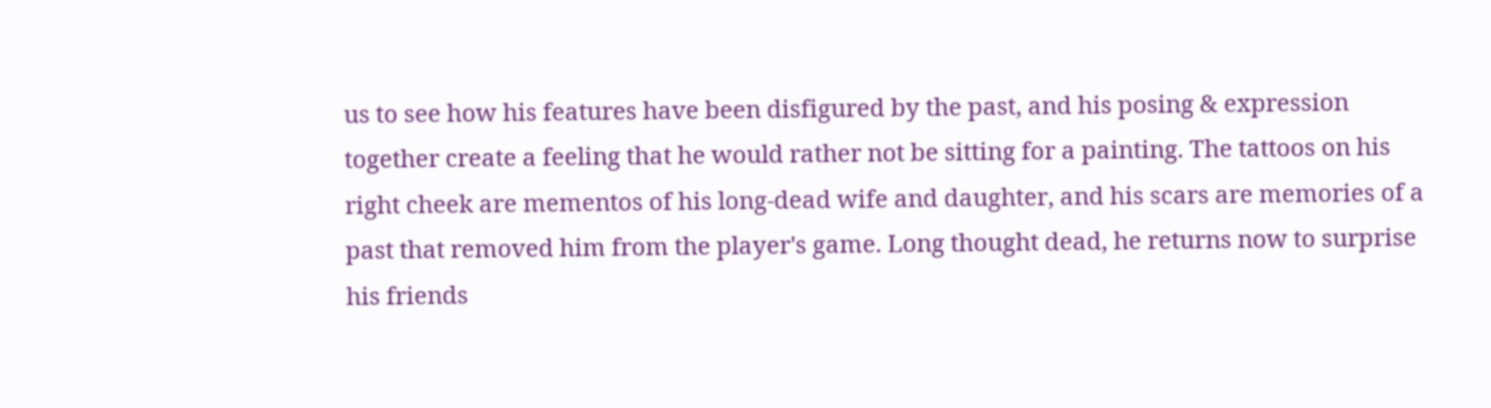us to see how his features have been disfigured by the past, and his posing & expression together create a feeling that he would rather not be sitting for a painting. The tattoos on his right cheek are mementos of his long-dead wife and daughter, and his scars are memories of a past that removed him from the player's game. Long thought dead, he returns now to surprise his friends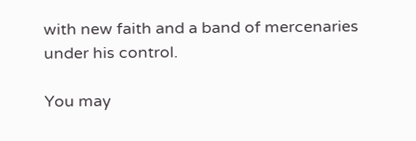with new faith and a band of mercenaries under his control.

You may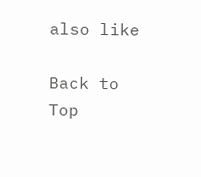also like

Back to Top